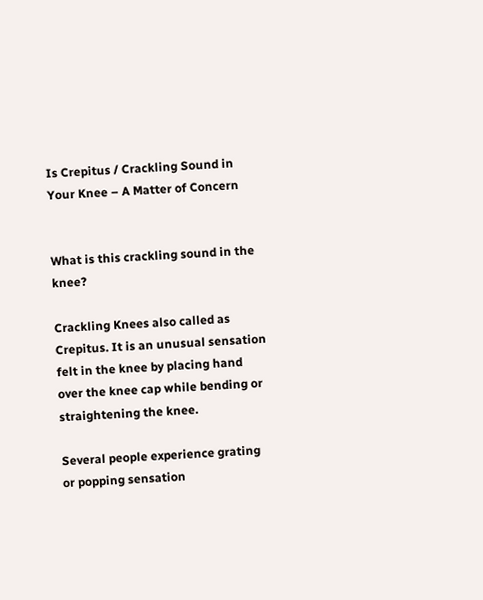Is Crepitus / Crackling Sound in Your Knee – A Matter of Concern


What is this crackling sound in the knee?

Crackling Knees also called as Crepitus. It is an unusual sensation felt in the knee by placing hand over the knee cap while bending or straightening the knee.

Several people experience grating or popping sensation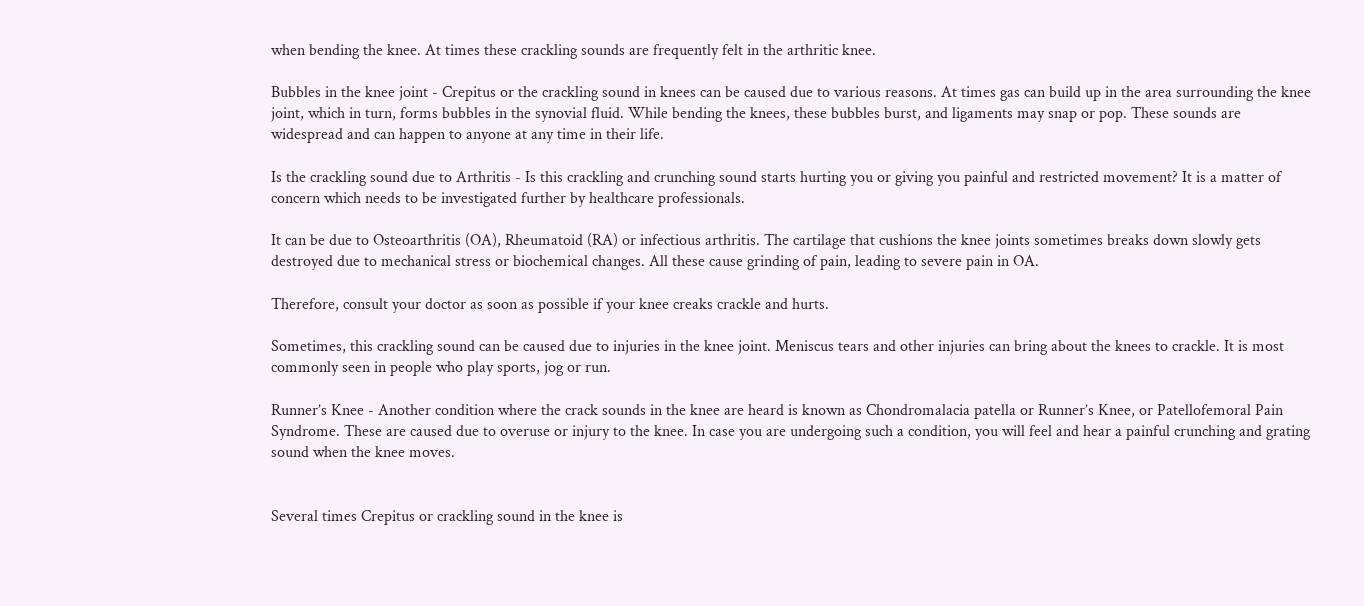when bending the knee. At times these crackling sounds are frequently felt in the arthritic knee.

Bubbles in the knee joint - Crepitus or the crackling sound in knees can be caused due to various reasons. At times gas can build up in the area surrounding the knee joint, which in turn, forms bubbles in the synovial fluid. While bending the knees, these bubbles burst, and ligaments may snap or pop. These sounds are widespread and can happen to anyone at any time in their life.

Is the crackling sound due to Arthritis - Is this crackling and crunching sound starts hurting you or giving you painful and restricted movement? It is a matter of concern which needs to be investigated further by healthcare professionals.

It can be due to Osteoarthritis (OA), Rheumatoid (RA) or infectious arthritis. The cartilage that cushions the knee joints sometimes breaks down slowly gets destroyed due to mechanical stress or biochemical changes. All these cause grinding of pain, leading to severe pain in OA.

Therefore, consult your doctor as soon as possible if your knee creaks crackle and hurts.

Sometimes, this crackling sound can be caused due to injuries in the knee joint. Meniscus tears and other injuries can bring about the knees to crackle. It is most commonly seen in people who play sports, jog or run.

Runner’s Knee - Another condition where the crack sounds in the knee are heard is known as Chondromalacia patella or Runner’s Knee, or Patellofemoral Pain Syndrome. These are caused due to overuse or injury to the knee. In case you are undergoing such a condition, you will feel and hear a painful crunching and grating sound when the knee moves.


Several times Crepitus or crackling sound in the knee is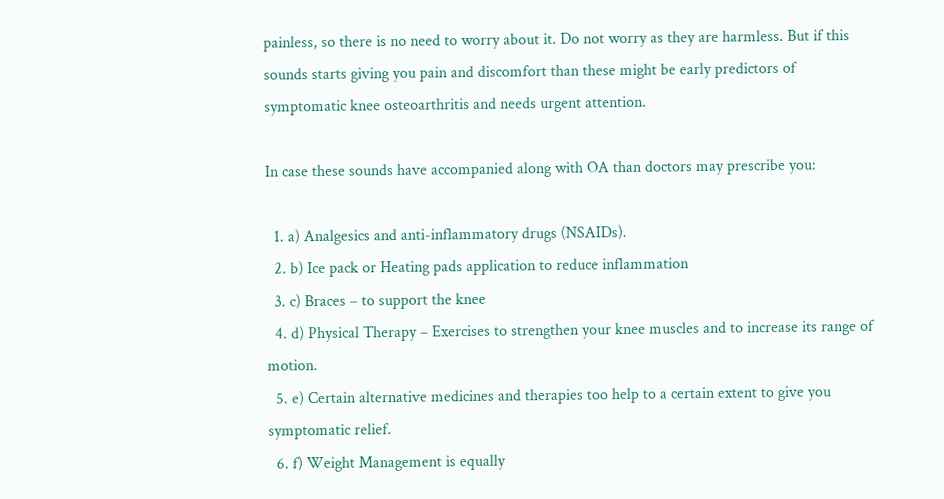painless, so there is no need to worry about it. Do not worry as they are harmless. But if this sounds starts giving you pain and discomfort than these might be early predictors of symptomatic knee osteoarthritis and needs urgent attention.

In case these sounds have accompanied along with OA than doctors may prescribe you:

  1. a) Analgesics and anti-inflammatory drugs (NSAIDs).
  2. b) Ice pack or Heating pads application to reduce inflammation
  3. c) Braces – to support the knee
  4. d) Physical Therapy – Exercises to strengthen your knee muscles and to increase its range of motion.
  5. e) Certain alternative medicines and therapies too help to a certain extent to give you symptomatic relief.
  6. f) Weight Management is equally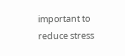important to reduce stress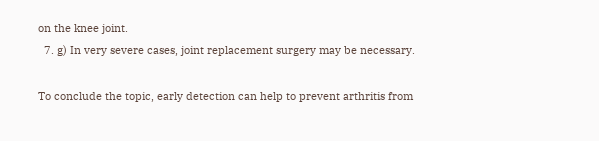on the knee joint.
  7. g) In very severe cases, joint replacement surgery may be necessary.

To conclude the topic, early detection can help to prevent arthritis from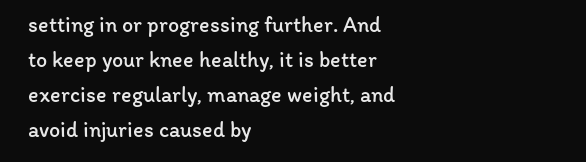setting in or progressing further. And to keep your knee healthy, it is better exercise regularly, manage weight, and avoid injuries caused by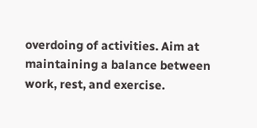overdoing of activities. Aim at maintaining a balance between work, rest, and exercise.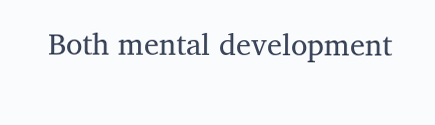Both mental development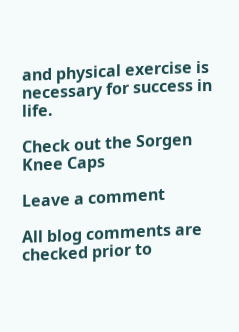and physical exercise is necessary for success in life.

Check out the Sorgen Knee Caps

Leave a comment

All blog comments are checked prior to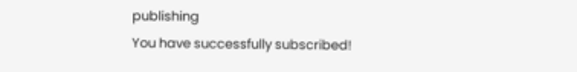publishing
You have successfully subscribed!